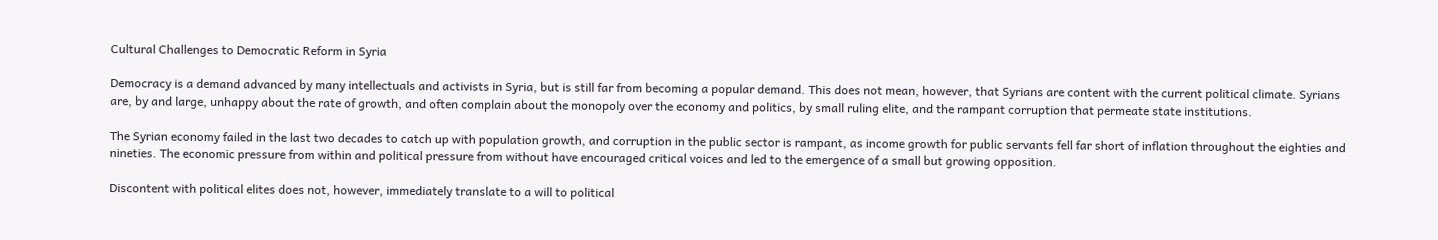Cultural Challenges to Democratic Reform in Syria

Democracy is a demand advanced by many intellectuals and activists in Syria, but is still far from becoming a popular demand. This does not mean, however, that Syrians are content with the current political climate. Syrians are, by and large, unhappy about the rate of growth, and often complain about the monopoly over the economy and politics, by small ruling elite, and the rampant corruption that permeate state institutions.

The Syrian economy failed in the last two decades to catch up with population growth, and corruption in the public sector is rampant, as income growth for public servants fell far short of inflation throughout the eighties and nineties. The economic pressure from within and political pressure from without have encouraged critical voices and led to the emergence of a small but growing opposition.

Discontent with political elites does not, however, immediately translate to a will to political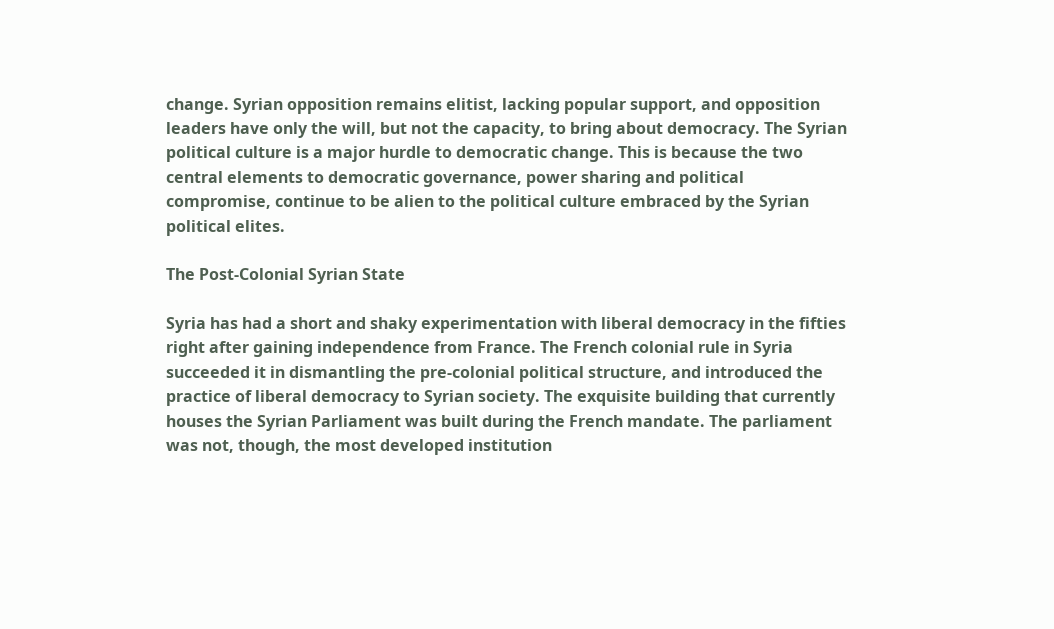change. Syrian opposition remains elitist, lacking popular support, and opposition leaders have only the will, but not the capacity, to bring about democracy. The Syrian political culture is a major hurdle to democratic change. This is because the two central elements to democratic governance, power sharing and political compromise, continue to be alien to the political culture embraced by the Syrian political elites.

The Post-Colonial Syrian State

Syria has had a short and shaky experimentation with liberal democracy in the fifties right after gaining independence from France. The French colonial rule in Syria succeeded it in dismantling the pre-colonial political structure, and introduced the practice of liberal democracy to Syrian society. The exquisite building that currently houses the Syrian Parliament was built during the French mandate. The parliament was not, though, the most developed institution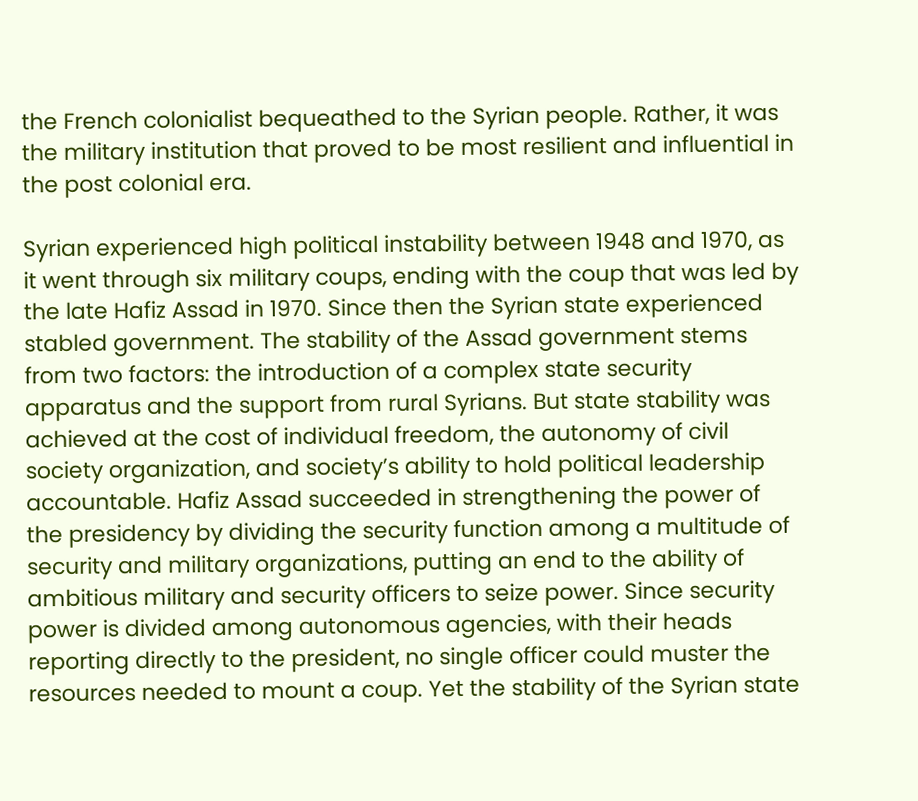the French colonialist bequeathed to the Syrian people. Rather, it was the military institution that proved to be most resilient and influential in the post colonial era.

Syrian experienced high political instability between 1948 and 1970, as it went through six military coups, ending with the coup that was led by the late Hafiz Assad in 1970. Since then the Syrian state experienced stabled government. The stability of the Assad government stems from two factors: the introduction of a complex state security apparatus and the support from rural Syrians. But state stability was achieved at the cost of individual freedom, the autonomy of civil society organization, and society’s ability to hold political leadership accountable. Hafiz Assad succeeded in strengthening the power of the presidency by dividing the security function among a multitude of security and military organizations, putting an end to the ability of ambitious military and security officers to seize power. Since security power is divided among autonomous agencies, with their heads reporting directly to the president, no single officer could muster the resources needed to mount a coup. Yet the stability of the Syrian state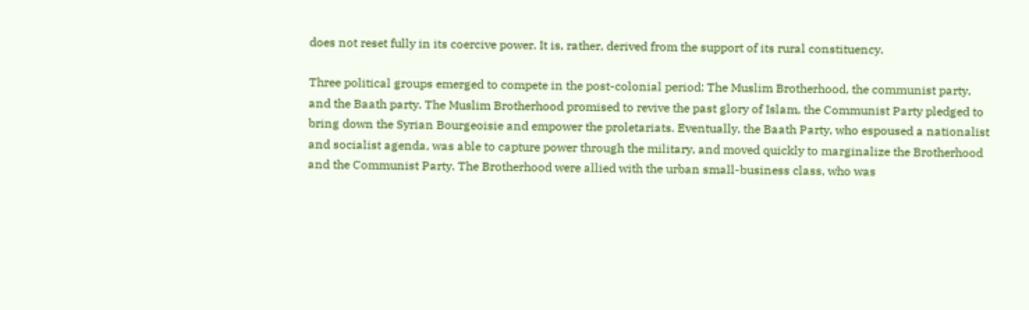does not reset fully in its coercive power. It is, rather, derived from the support of its rural constituency.

Three political groups emerged to compete in the post-colonial period: The Muslim Brotherhood, the communist party, and the Baath party. The Muslim Brotherhood promised to revive the past glory of Islam, the Communist Party pledged to bring down the Syrian Bourgeoisie and empower the proletariats. Eventually, the Baath Party, who espoused a nationalist and socialist agenda, was able to capture power through the military, and moved quickly to marginalize the Brotherhood and the Communist Party. The Brotherhood were allied with the urban small-business class, who was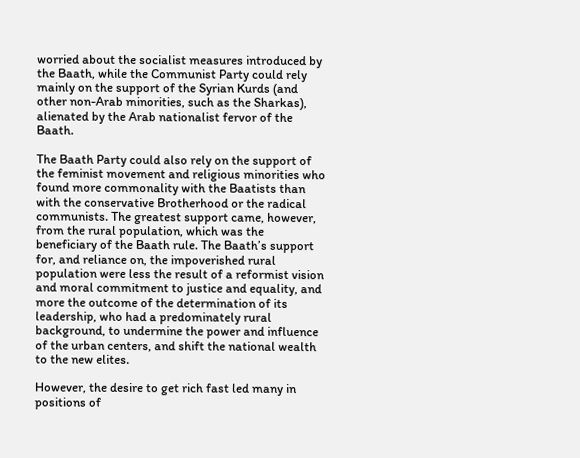worried about the socialist measures introduced by the Baath, while the Communist Party could rely mainly on the support of the Syrian Kurds (and other non-Arab minorities, such as the Sharkas), alienated by the Arab nationalist fervor of the Baath.

The Baath Party could also rely on the support of the feminist movement and religious minorities who found more commonality with the Baatists than with the conservative Brotherhood or the radical communists. The greatest support came, however, from the rural population, which was the beneficiary of the Baath rule. The Baath’s support for, and reliance on, the impoverished rural population were less the result of a reformist vision and moral commitment to justice and equality, and more the outcome of the determination of its leadership, who had a predominately rural background, to undermine the power and influence of the urban centers, and shift the national wealth to the new elites.

However, the desire to get rich fast led many in positions of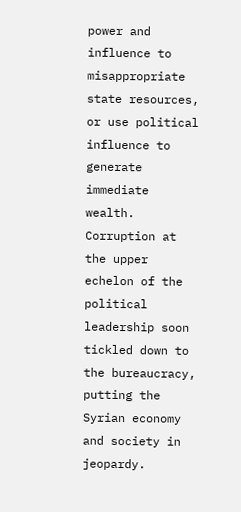power and influence to misappropriate state resources, or use political influence to generate immediate wealth. Corruption at the upper echelon of the political leadership soon tickled down to the bureaucracy, putting the Syrian economy and society in jeopardy.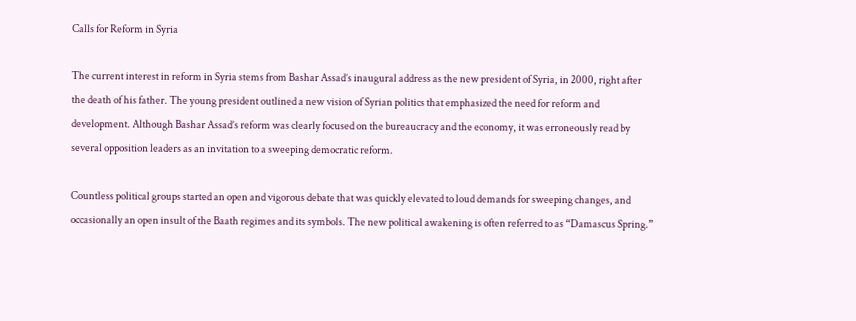Calls for Reform in Syria

The current interest in reform in Syria stems from Bashar Assad’s inaugural address as the new president of Syria, in 2000, right after the death of his father. The young president outlined a new vision of Syrian politics that emphasized the need for reform and development. Although Bashar Assad’s reform was clearly focused on the bureaucracy and the economy, it was erroneously read by several opposition leaders as an invitation to a sweeping democratic reform.

Countless political groups started an open and vigorous debate that was quickly elevated to loud demands for sweeping changes, and occasionally an open insult of the Baath regimes and its symbols. The new political awakening is often referred to as “Damascus Spring.”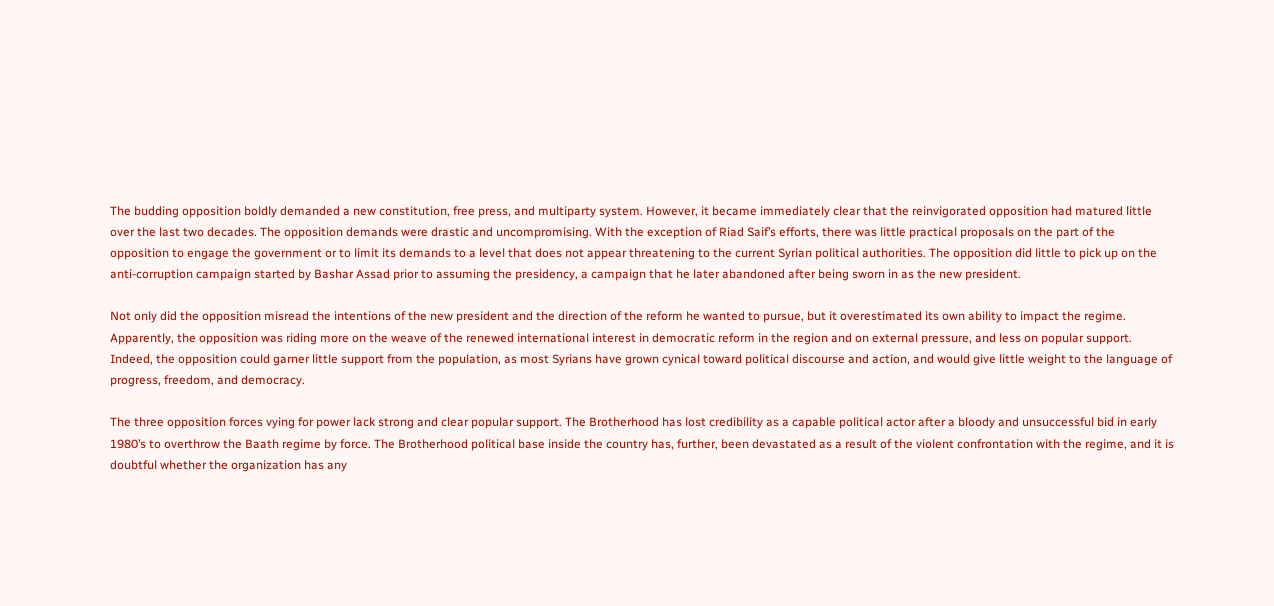The budding opposition boldly demanded a new constitution, free press, and multiparty system. However, it became immediately clear that the reinvigorated opposition had matured little over the last two decades. The opposition demands were drastic and uncompromising. With the exception of Riad Saif’s efforts, there was little practical proposals on the part of the opposition to engage the government or to limit its demands to a level that does not appear threatening to the current Syrian political authorities. The opposition did little to pick up on the anti-corruption campaign started by Bashar Assad prior to assuming the presidency, a campaign that he later abandoned after being sworn in as the new president.

Not only did the opposition misread the intentions of the new president and the direction of the reform he wanted to pursue, but it overestimated its own ability to impact the regime. Apparently, the opposition was riding more on the weave of the renewed international interest in democratic reform in the region and on external pressure, and less on popular support. Indeed, the opposition could garner little support from the population, as most Syrians have grown cynical toward political discourse and action, and would give little weight to the language of progress, freedom, and democracy.

The three opposition forces vying for power lack strong and clear popular support. The Brotherhood has lost credibility as a capable political actor after a bloody and unsuccessful bid in early 1980’s to overthrow the Baath regime by force. The Brotherhood political base inside the country has, further, been devastated as a result of the violent confrontation with the regime, and it is doubtful whether the organization has any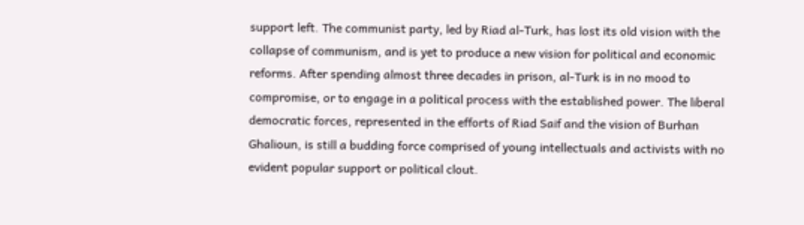support left. The communist party, led by Riad al-Turk, has lost its old vision with the collapse of communism, and is yet to produce a new vision for political and economic reforms. After spending almost three decades in prison, al-Turk is in no mood to compromise, or to engage in a political process with the established power. The liberal democratic forces, represented in the efforts of Riad Saif and the vision of Burhan Ghalioun, is still a budding force comprised of young intellectuals and activists with no evident popular support or political clout.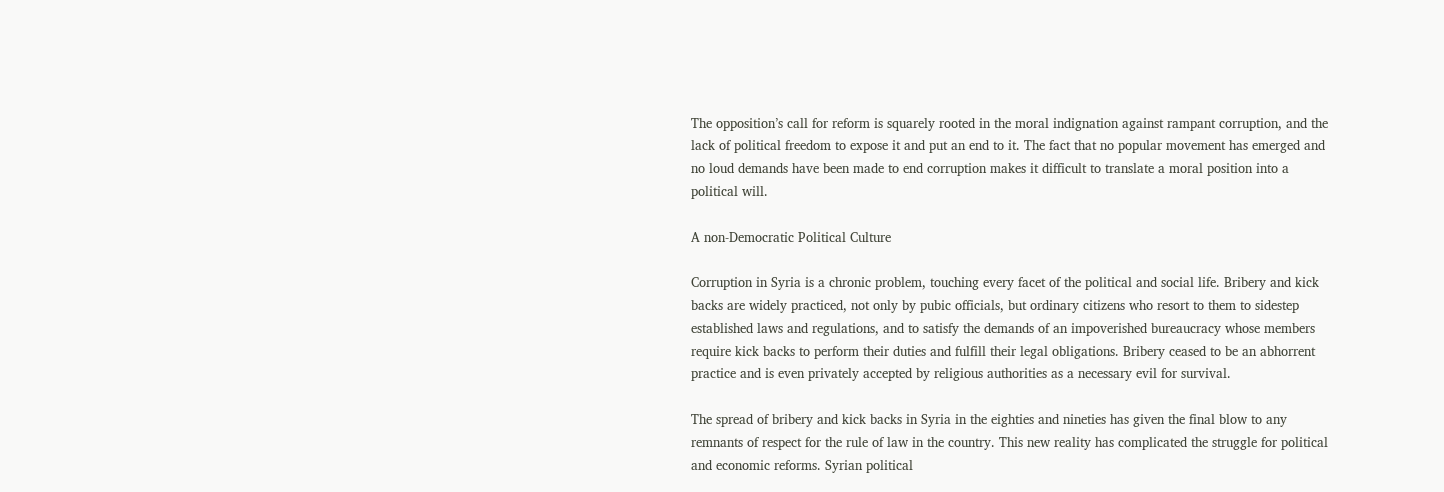The opposition’s call for reform is squarely rooted in the moral indignation against rampant corruption, and the lack of political freedom to expose it and put an end to it. The fact that no popular movement has emerged and no loud demands have been made to end corruption makes it difficult to translate a moral position into a political will.

A non-Democratic Political Culture

Corruption in Syria is a chronic problem, touching every facet of the political and social life. Bribery and kick backs are widely practiced, not only by pubic officials, but ordinary citizens who resort to them to sidestep established laws and regulations, and to satisfy the demands of an impoverished bureaucracy whose members require kick backs to perform their duties and fulfill their legal obligations. Bribery ceased to be an abhorrent practice and is even privately accepted by religious authorities as a necessary evil for survival.

The spread of bribery and kick backs in Syria in the eighties and nineties has given the final blow to any remnants of respect for the rule of law in the country. This new reality has complicated the struggle for political and economic reforms. Syrian political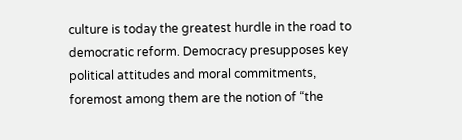culture is today the greatest hurdle in the road to democratic reform. Democracy presupposes key political attitudes and moral commitments, foremost among them are the notion of “the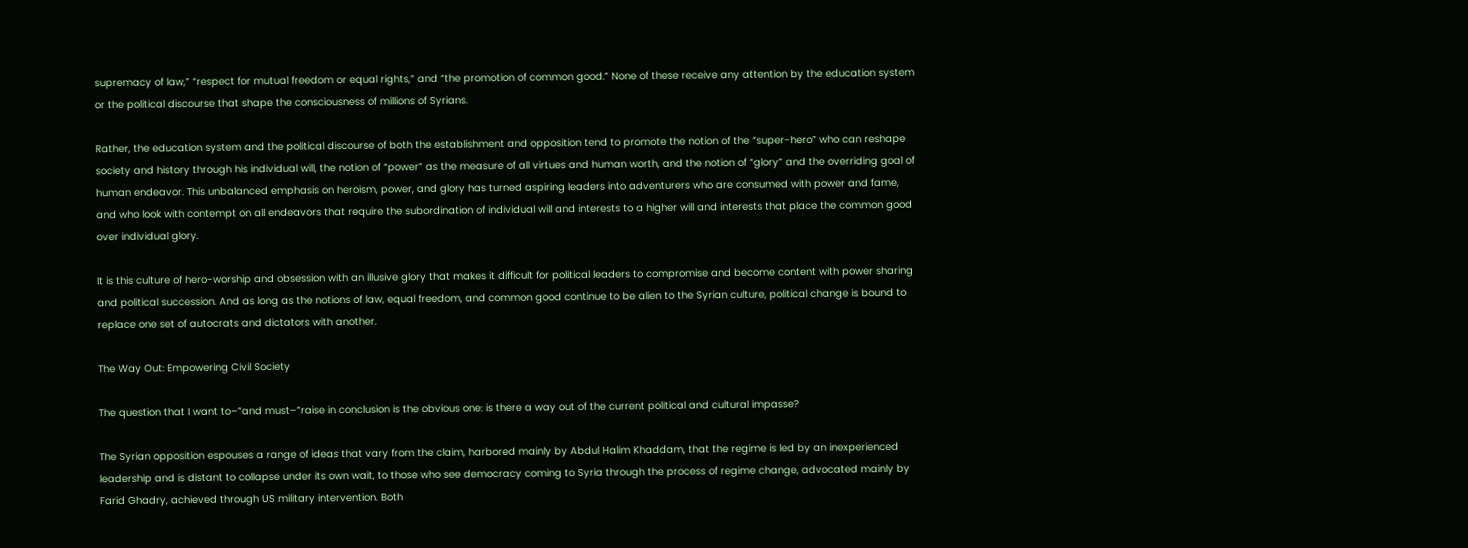supremacy of law,” “respect for mutual freedom or equal rights,” and “the promotion of common good.” None of these receive any attention by the education system or the political discourse that shape the consciousness of millions of Syrians.

Rather, the education system and the political discourse of both the establishment and opposition tend to promote the notion of the “super-hero” who can reshape society and history through his individual will, the notion of “power” as the measure of all virtues and human worth, and the notion of “glory” and the overriding goal of human endeavor. This unbalanced emphasis on heroism, power, and glory has turned aspiring leaders into adventurers who are consumed with power and fame, and who look with contempt on all endeavors that require the subordination of individual will and interests to a higher will and interests that place the common good over individual glory.

It is this culture of hero-worship and obsession with an illusive glory that makes it difficult for political leaders to compromise and become content with power sharing and political succession. And as long as the notions of law, equal freedom, and common good continue to be alien to the Syrian culture, political change is bound to replace one set of autocrats and dictators with another.

The Way Out: Empowering Civil Society

The question that I want to–”and must–”raise in conclusion is the obvious one: is there a way out of the current political and cultural impasse?

The Syrian opposition espouses a range of ideas that vary from the claim, harbored mainly by Abdul Halim Khaddam, that the regime is led by an inexperienced leadership and is distant to collapse under its own wait, to those who see democracy coming to Syria through the process of regime change, advocated mainly by Farid Ghadry, achieved through US military intervention. Both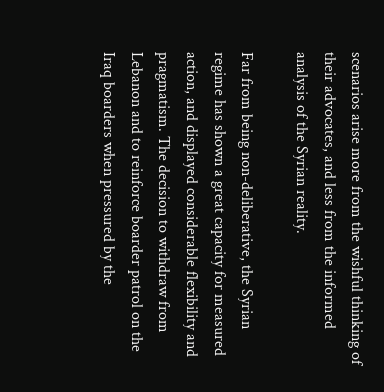scenarios arise more from the wishful thinking of their advocates, and less from the informed analysis of the Syrian reality.

Far from being non-deliberative, the Syrian regime has shown a great capacity for measured action, and displayed considerable flexibility and pragmatism. The decision to withdraw from Lebanon and to reinforce boarder patrol on the Iraq boarders when pressured by the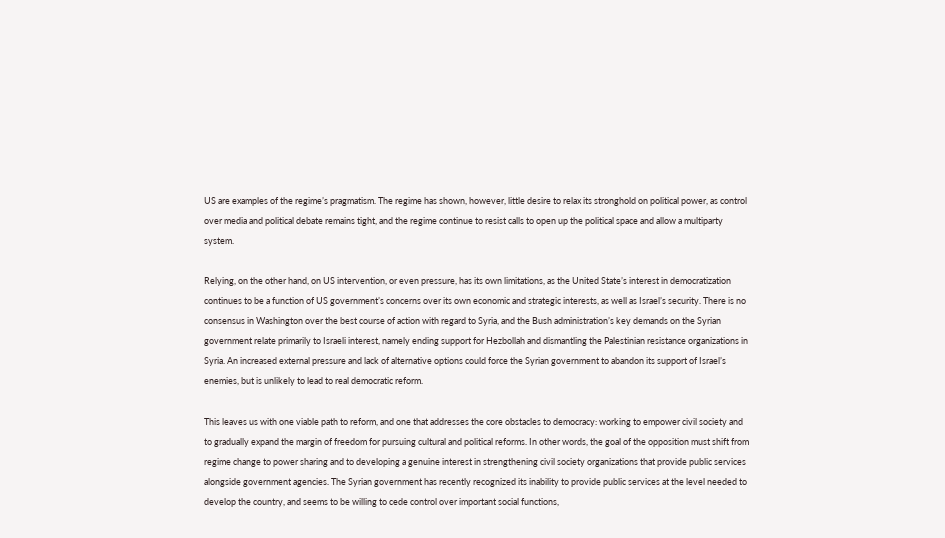US are examples of the regime’s pragmatism. The regime has shown, however, little desire to relax its stronghold on political power, as control over media and political debate remains tight, and the regime continue to resist calls to open up the political space and allow a multiparty system.

Relying, on the other hand, on US intervention, or even pressure, has its own limitations, as the United State’s interest in democratization continues to be a function of US government’s concerns over its own economic and strategic interests, as well as Israel’s security. There is no consensus in Washington over the best course of action with regard to Syria, and the Bush administration’s key demands on the Syrian government relate primarily to Israeli interest, namely ending support for Hezbollah and dismantling the Palestinian resistance organizations in Syria. An increased external pressure and lack of alternative options could force the Syrian government to abandon its support of Israel’s enemies, but is unlikely to lead to real democratic reform.

This leaves us with one viable path to reform, and one that addresses the core obstacles to democracy: working to empower civil society and to gradually expand the margin of freedom for pursuing cultural and political reforms. In other words, the goal of the opposition must shift from regime change to power sharing and to developing a genuine interest in strengthening civil society organizations that provide public services alongside government agencies. The Syrian government has recently recognized its inability to provide public services at the level needed to develop the country, and seems to be willing to cede control over important social functions,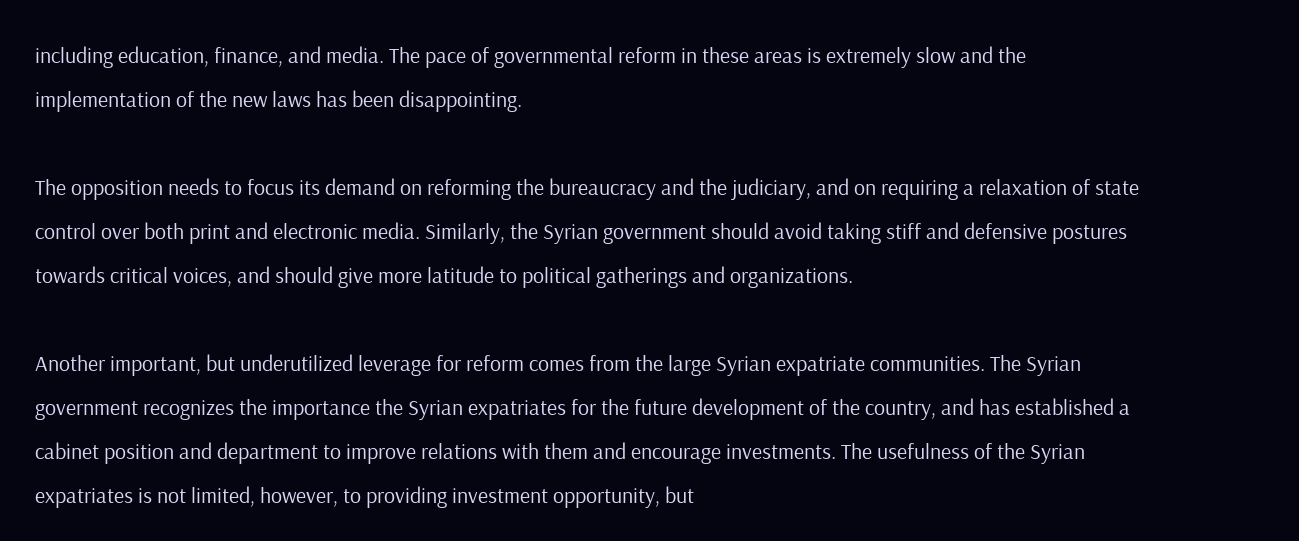including education, finance, and media. The pace of governmental reform in these areas is extremely slow and the implementation of the new laws has been disappointing.

The opposition needs to focus its demand on reforming the bureaucracy and the judiciary, and on requiring a relaxation of state control over both print and electronic media. Similarly, the Syrian government should avoid taking stiff and defensive postures towards critical voices, and should give more latitude to political gatherings and organizations.

Another important, but underutilized leverage for reform comes from the large Syrian expatriate communities. The Syrian government recognizes the importance the Syrian expatriates for the future development of the country, and has established a cabinet position and department to improve relations with them and encourage investments. The usefulness of the Syrian expatriates is not limited, however, to providing investment opportunity, but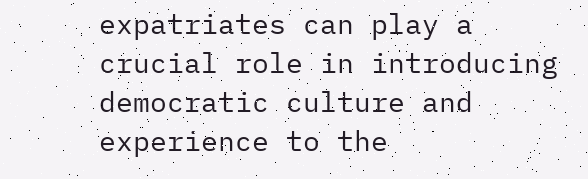expatriates can play a crucial role in introducing democratic culture and experience to the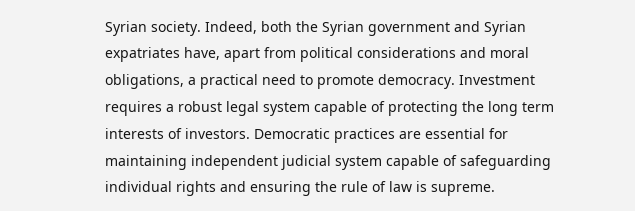Syrian society. Indeed, both the Syrian government and Syrian expatriates have, apart from political considerations and moral obligations, a practical need to promote democracy. Investment requires a robust legal system capable of protecting the long term interests of investors. Democratic practices are essential for maintaining independent judicial system capable of safeguarding individual rights and ensuring the rule of law is supreme.